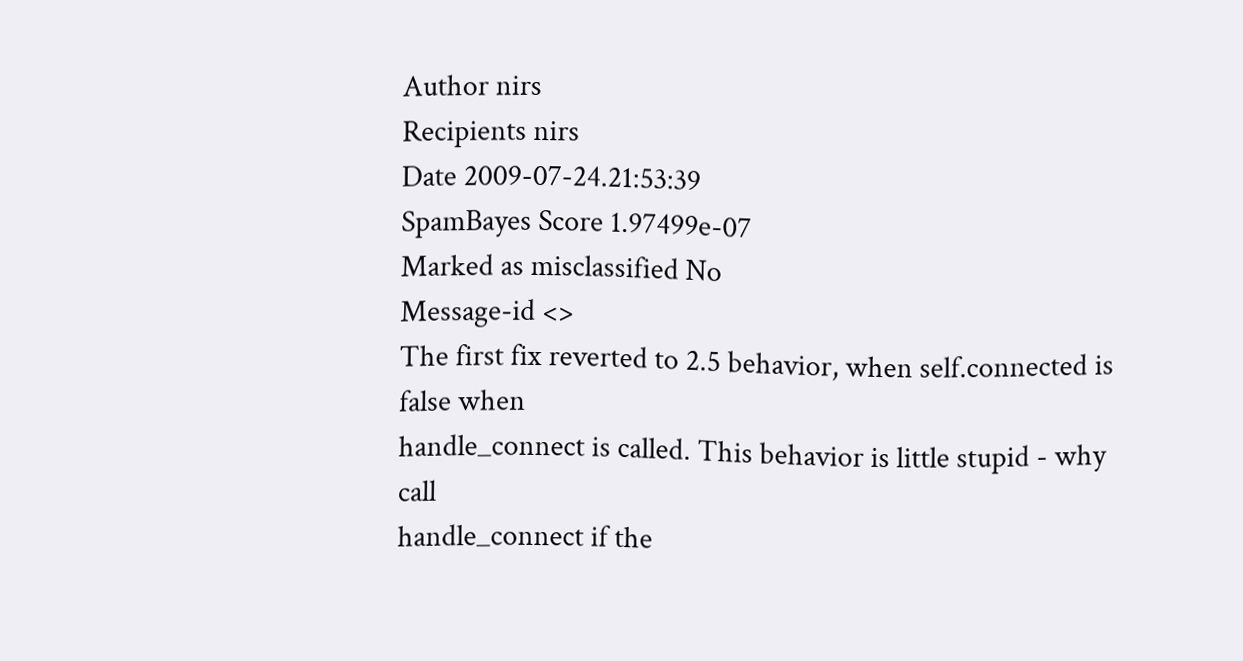Author nirs
Recipients nirs
Date 2009-07-24.21:53:39
SpamBayes Score 1.97499e-07
Marked as misclassified No
Message-id <>
The first fix reverted to 2.5 behavior, when self.connected is false when
handle_connect is called. This behavior is little stupid - why call
handle_connect if the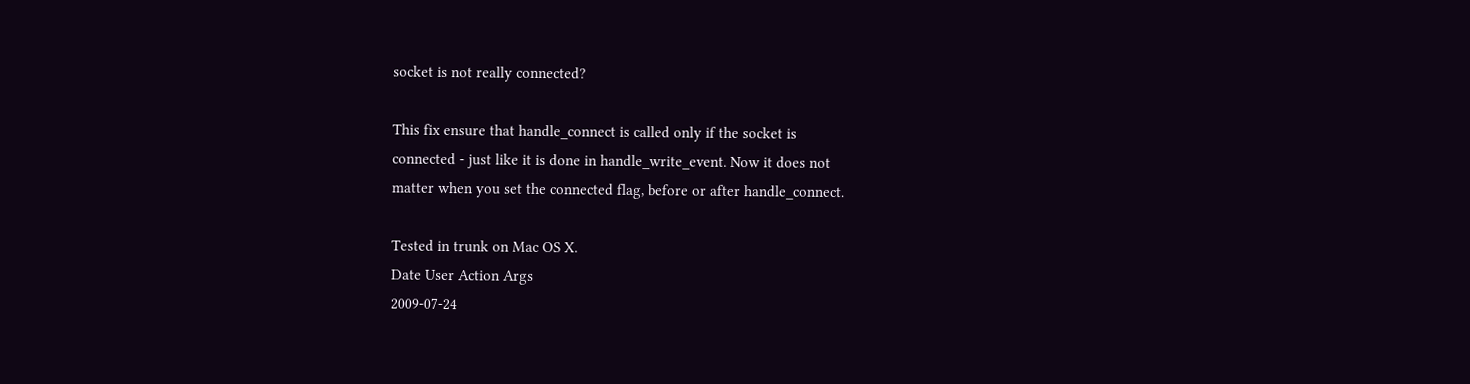socket is not really connected?

This fix ensure that handle_connect is called only if the socket is
connected - just like it is done in handle_write_event. Now it does not
matter when you set the connected flag, before or after handle_connect.

Tested in trunk on Mac OS X.
Date User Action Args
2009-07-24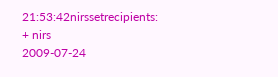21:53:42nirssetrecipients: + nirs
2009-07-24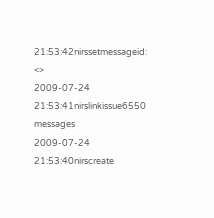21:53:42nirssetmessageid: <>
2009-07-24 21:53:41nirslinkissue6550 messages
2009-07-24 21:53:40nirscreate